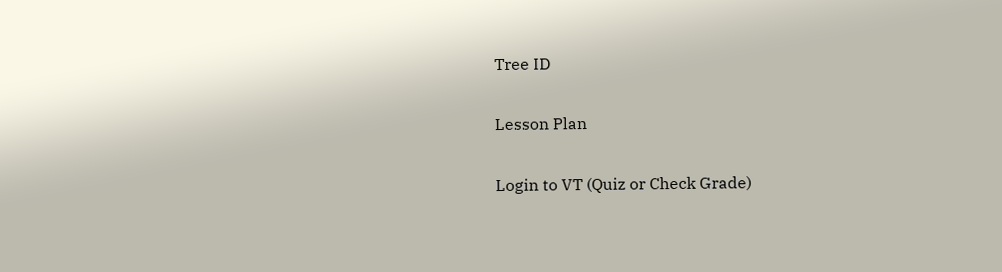Tree ID

Lesson Plan

Login to VT (Quiz or Check Grade)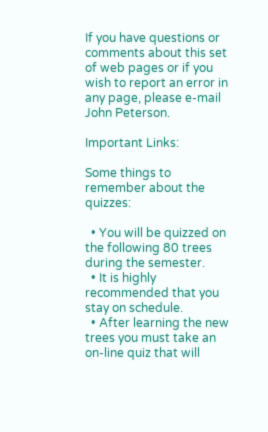If you have questions or comments about this set of web pages or if you wish to report an error in any page, please e-mail John Peterson.

Important Links:

Some things to remember about the quizzes:

  • You will be quizzed on the following 80 trees during the semester.
  • It is highly recommended that you stay on schedule.
  • After learning the new trees you must take an on-line quiz that will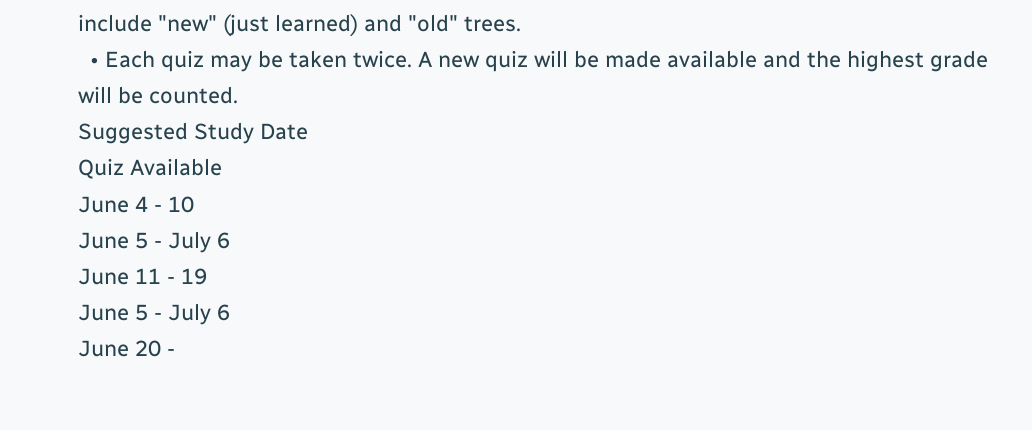include "new" (just learned) and "old" trees.
  • Each quiz may be taken twice. A new quiz will be made available and the highest grade will be counted.
Suggested Study Date
Quiz Available
June 4 - 10
June 5 - July 6
June 11 - 19
June 5 - July 6
June 20 -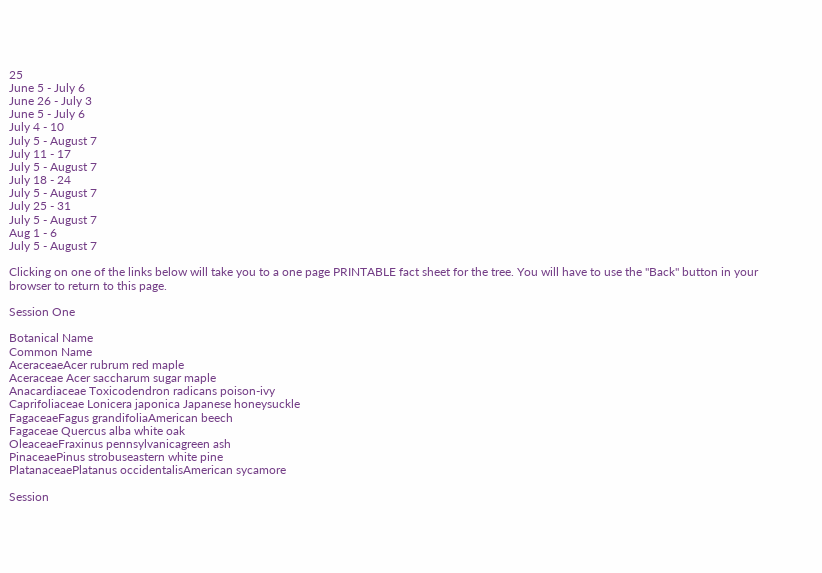25
June 5 - July 6
June 26 - July 3
June 5 - July 6
July 4 - 10
July 5 - August 7
July 11 - 17
July 5 - August 7
July 18 - 24
July 5 - August 7
July 25 - 31
July 5 - August 7
Aug 1 - 6
July 5 - August 7

Clicking on one of the links below will take you to a one page PRINTABLE fact sheet for the tree. You will have to use the "Back" button in your browser to return to this page.

Session One

Botanical Name
Common Name
AceraceaeAcer rubrum red maple
Aceraceae Acer saccharum sugar maple
Anacardiaceae Toxicodendron radicans poison-ivy
Caprifoliaceae Lonicera japonica Japanese honeysuckle
FagaceaeFagus grandifoliaAmerican beech
Fagaceae Quercus alba white oak
OleaceaeFraxinus pennsylvanicagreen ash
PinaceaePinus strobuseastern white pine
PlatanaceaePlatanus occidentalisAmerican sycamore

Session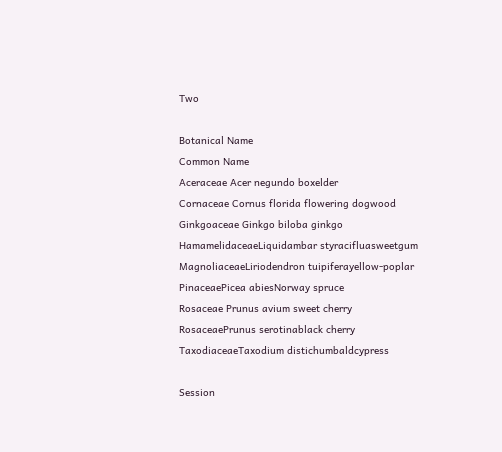Two

Botanical Name
Common Name
Aceraceae Acer negundo boxelder
Cornaceae Cornus florida flowering dogwood
Ginkgoaceae Ginkgo biloba ginkgo
HamamelidaceaeLiquidambar styracifluasweetgum
MagnoliaceaeLiriodendron tuipiferayellow-poplar
PinaceaePicea abiesNorway spruce
Rosaceae Prunus avium sweet cherry
RosaceaePrunus serotinablack cherry
TaxodiaceaeTaxodium distichumbaldcypress

Session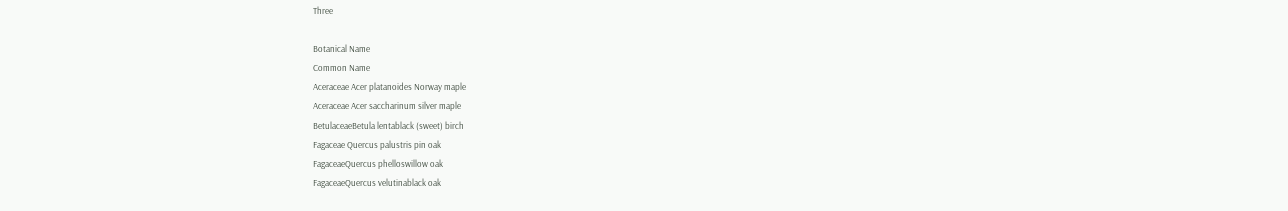Three

Botanical Name
Common Name
Aceraceae Acer platanoides Norway maple
Aceraceae Acer saccharinum silver maple
BetulaceaeBetula lentablack (sweet) birch
Fagaceae Quercus palustris pin oak
FagaceaeQuercus phelloswillow oak
FagaceaeQuercus velutinablack oak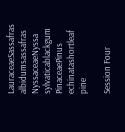LauraceaeSassafras albidumsassafras
NyssaceaeNyssa sylvaticablackgum
PinaceaePinus echinatashortleaf pine

Session Four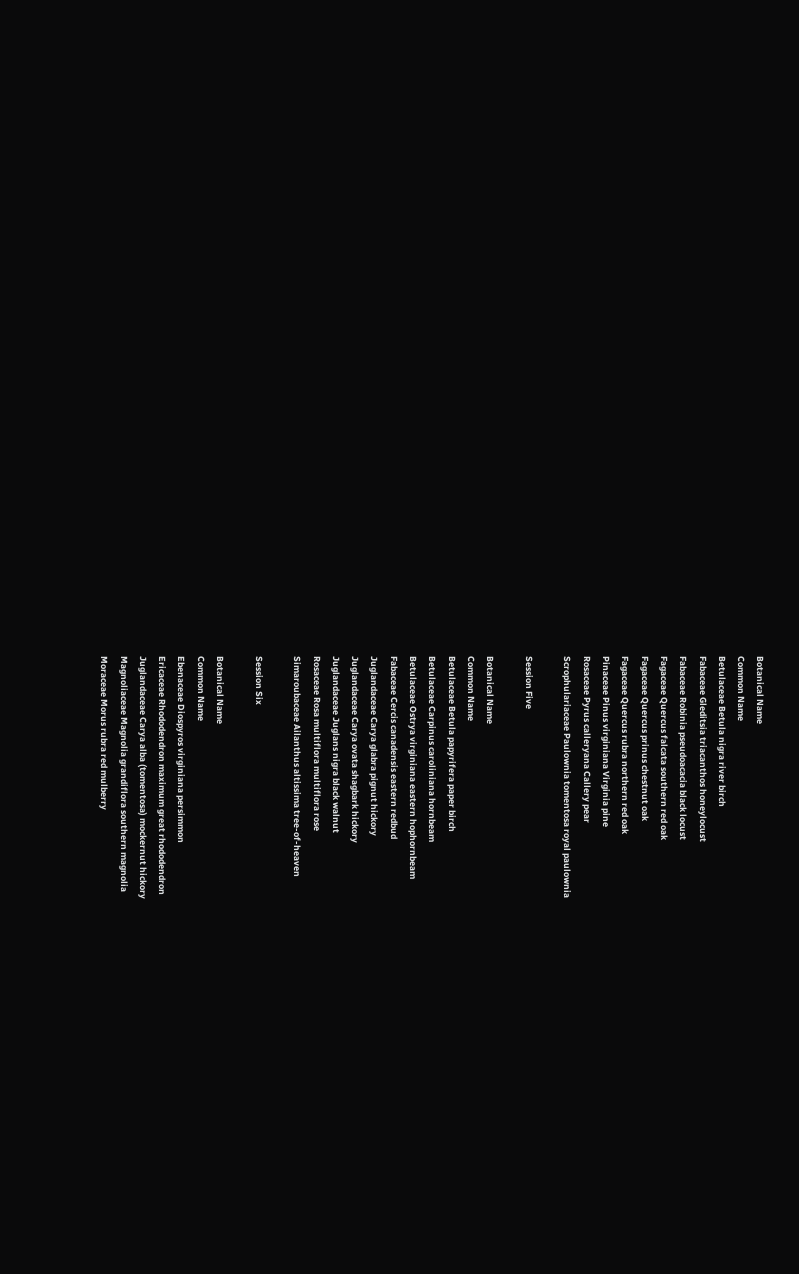Botanical Name
Common Name
Betulaceae Betula nigra river birch
Fabaceae Gleditsia triacanthos honeylocust
Fabaceae Robinia pseudoacacia black locust
Fagaceae Quercus falcata southern red oak
Fagaceae Quercus prinus chestnut oak
Fagaceae Quercus rubra northern red oak
Pinaceae Pinus virginiana Virginia pine
Rosaceae Pyrus calleryana Callery pear
Scrophulariaceae Paulownia tomentosa royal paulownia

Session Five

Botanical Name
Common Name
Betulaceae Betula papyrifera paper birch
Betulaceae Carpinus caroliniana hornbeam
Betulaceae Ostrya virginiana eastern hophornbeam
Fabaceae Cercis canadensis eastern redbud
Juglandaceae Carya glabra pignut hickory
Juglandaceae Carya ovata shagbark hickory
Juglandaceae Juglans nigra black walnut
Rosaceae Rosa multiflora multiflora rose
Simaroubaceae Ailanthus altissima tree-of-heaven

Session Six

Botanical Name
Common Name
Ebenaceae Diospyros virginiana persimmon
Ericaceae Rhododendron maximum great rhododendron
Juglandaceae Carya alba (tomentosa) mockernut hickory
Magnoliaceae Magnolia grandiflora southern magnolia
Moraceae Morus rubra red mulberry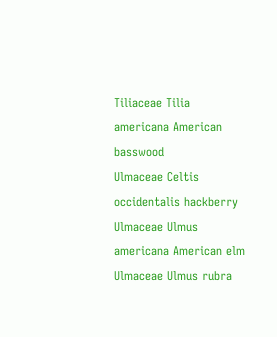Tiliaceae Tilia americana American basswood
Ulmaceae Celtis occidentalis hackberry
Ulmaceae Ulmus americana American elm
Ulmaceae Ulmus rubra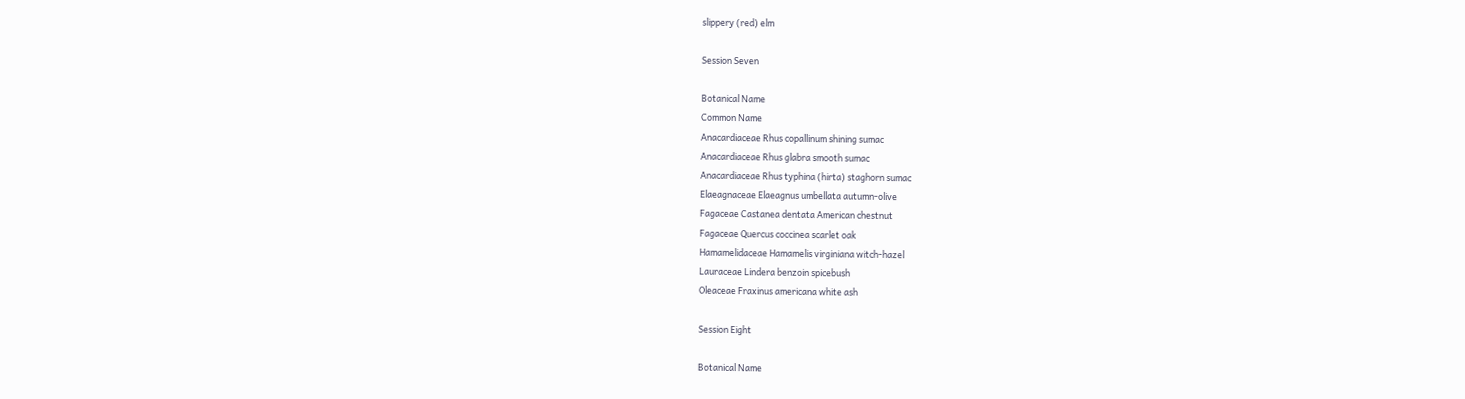slippery (red) elm

Session Seven

Botanical Name
Common Name
Anacardiaceae Rhus copallinum shining sumac
Anacardiaceae Rhus glabra smooth sumac
Anacardiaceae Rhus typhina (hirta) staghorn sumac
Elaeagnaceae Elaeagnus umbellata autumn-olive
Fagaceae Castanea dentata American chestnut
Fagaceae Quercus coccinea scarlet oak
Hamamelidaceae Hamamelis virginiana witch-hazel
Lauraceae Lindera benzoin spicebush
Oleaceae Fraxinus americana white ash

Session Eight

Botanical Name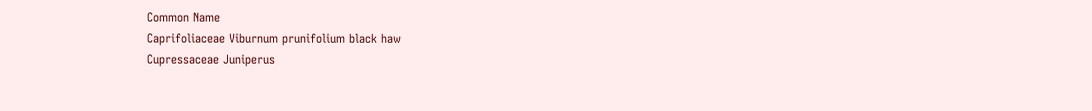Common Name
Caprifoliaceae Viburnum prunifolium black haw
Cupressaceae Juniperus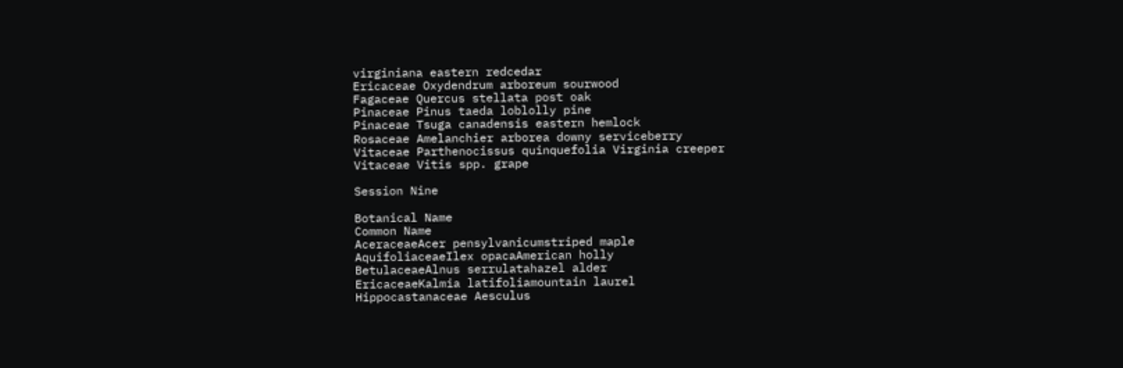virginiana eastern redcedar
Ericaceae Oxydendrum arboreum sourwood
Fagaceae Quercus stellata post oak
Pinaceae Pinus taeda loblolly pine
Pinaceae Tsuga canadensis eastern hemlock
Rosaceae Amelanchier arborea downy serviceberry
Vitaceae Parthenocissus quinquefolia Virginia creeper
Vitaceae Vitis spp. grape

Session Nine

Botanical Name
Common Name
AceraceaeAcer pensylvanicumstriped maple
AquifoliaceaeIlex opacaAmerican holly
BetulaceaeAlnus serrulatahazel alder
EricaceaeKalmia latifoliamountain laurel
Hippocastanaceae Aesculus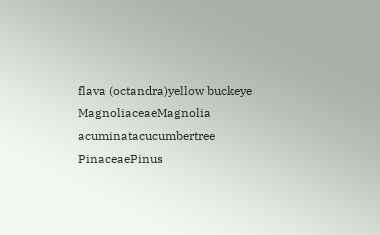flava (octandra)yellow buckeye
MagnoliaceaeMagnolia acuminatacucumbertree
PinaceaePinus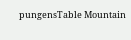pungensTable Mountain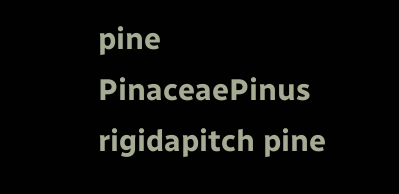pine
PinaceaePinus rigidapitch pine